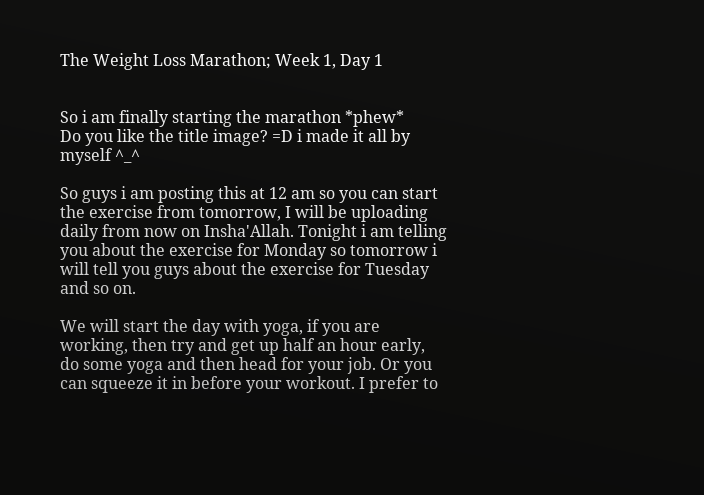The Weight Loss Marathon; Week 1, Day 1


So i am finally starting the marathon *phew*
Do you like the title image? =D i made it all by myself ^_^

So guys i am posting this at 12 am so you can start the exercise from tomorrow, I will be uploading daily from now on Insha'Allah. Tonight i am telling you about the exercise for Monday so tomorrow i will tell you guys about the exercise for Tuesday and so on.

We will start the day with yoga, if you are working, then try and get up half an hour early, do some yoga and then head for your job. Or you can squeeze it in before your workout. I prefer to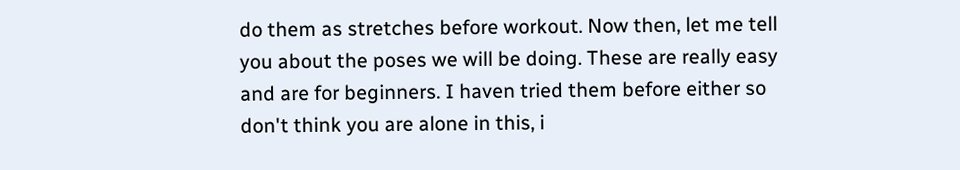do them as stretches before workout. Now then, let me tell you about the poses we will be doing. These are really easy and are for beginners. I haven tried them before either so don't think you are alone in this, i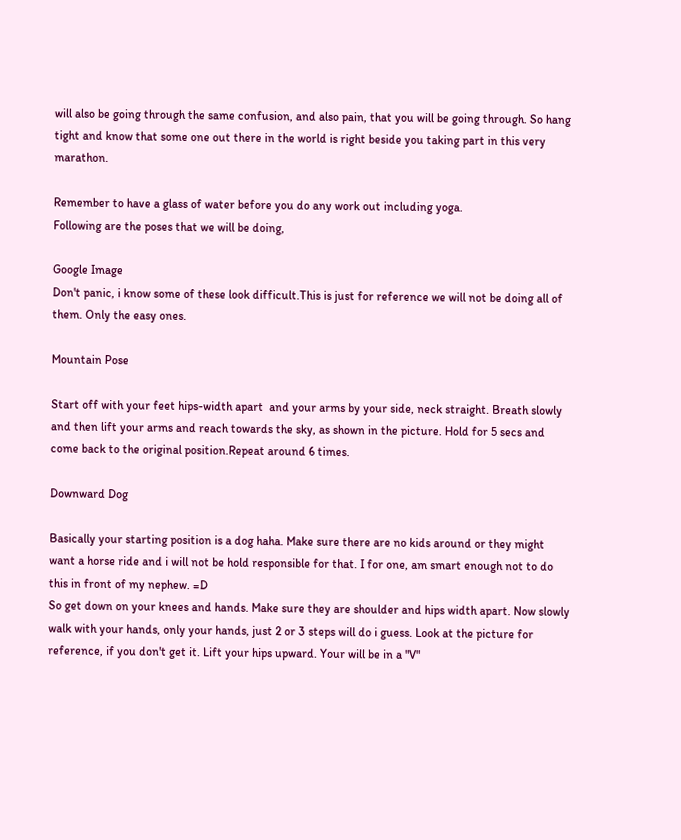will also be going through the same confusion, and also pain, that you will be going through. So hang tight and know that some one out there in the world is right beside you taking part in this very marathon.

Remember to have a glass of water before you do any work out including yoga.
Following are the poses that we will be doing,

Google Image
Don't panic, i know some of these look difficult.This is just for reference we will not be doing all of them. Only the easy ones.

Mountain Pose

Start off with your feet hips-width apart  and your arms by your side, neck straight. Breath slowly and then lift your arms and reach towards the sky, as shown in the picture. Hold for 5 secs and come back to the original position.Repeat around 6 times.

Downward Dog

Basically your starting position is a dog haha. Make sure there are no kids around or they might want a horse ride and i will not be hold responsible for that. I for one, am smart enough not to do this in front of my nephew. =D
So get down on your knees and hands. Make sure they are shoulder and hips width apart. Now slowly walk with your hands, only your hands, just 2 or 3 steps will do i guess. Look at the picture for reference, if you don't get it. Lift your hips upward. Your will be in a "V"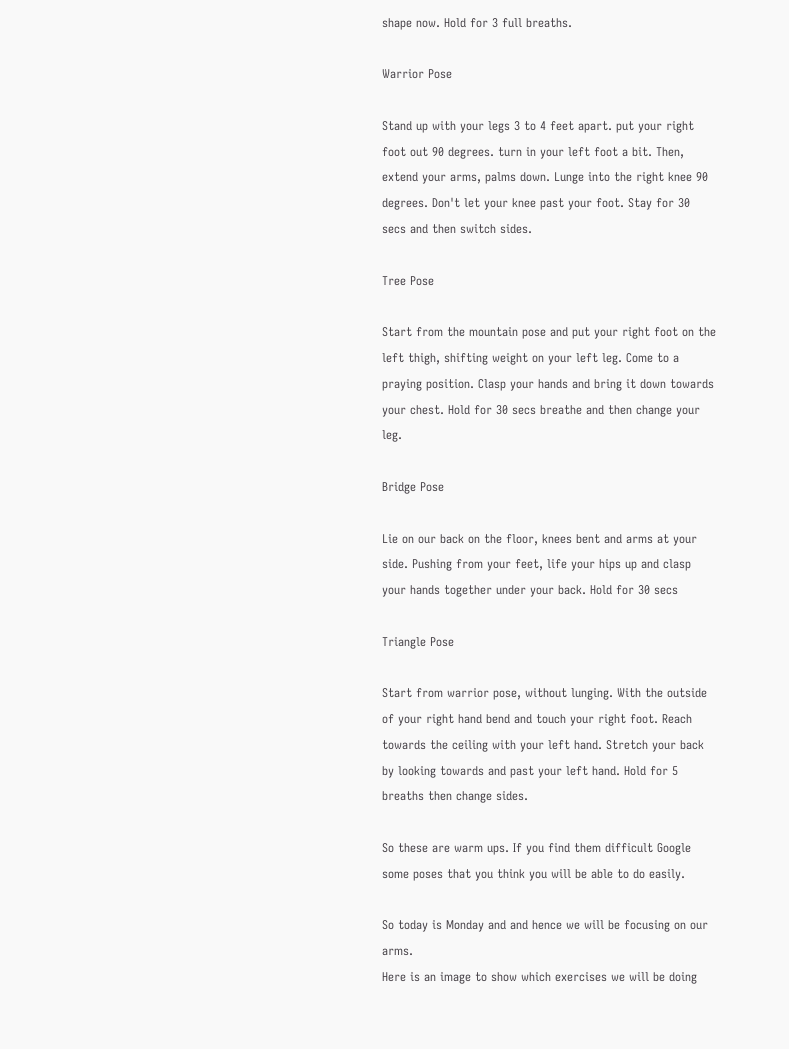shape now. Hold for 3 full breaths.

Warrior Pose

Stand up with your legs 3 to 4 feet apart. put your right foot out 90 degrees. turn in your left foot a bit. Then, extend your arms, palms down. Lunge into the right knee 90 degrees. Don't let your knee past your foot. Stay for 30 secs and then switch sides.

Tree Pose

Start from the mountain pose and put your right foot on the left thigh, shifting weight on your left leg. Come to a praying position. Clasp your hands and bring it down towards your chest. Hold for 30 secs breathe and then change your leg.

Bridge Pose

Lie on our back on the floor, knees bent and arms at your side. Pushing from your feet, life your hips up and clasp your hands together under your back. Hold for 30 secs

Triangle Pose

Start from warrior pose, without lunging. With the outside of your right hand bend and touch your right foot. Reach towards the ceiling with your left hand. Stretch your back by looking towards and past your left hand. Hold for 5 breaths then change sides.

So these are warm ups. If you find them difficult Google some poses that you think you will be able to do easily.

So today is Monday and and hence we will be focusing on our arms.
Here is an image to show which exercises we will be doing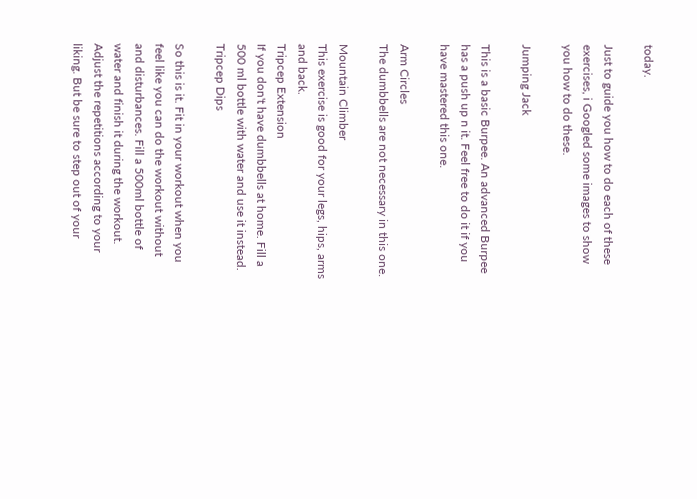today.

Just to guide you how to do each of these exercises, i Googled some images to show you how to do these.

Jumping Jack

This is a basic Burpee. An advanced Burpee has a push up n it. Feel free to do it if you have mastered this one.

Arm Circles
The dumbbells are not necessary in this one.

Mountain Climber
This exercise is good for your legs, hips, arms and back.
Tripcep Extension
If you don't have dumbbells at home. Fill a 500 ml bottle with water and use it instead.
Tripcep Dips

So this is it. Fit in your workout when you feel like you can do the workout without and disturbances. Fill a 500ml bottle of water and finish it during the workout. Adjust the repetitions according to your liking. But be sure to step out of your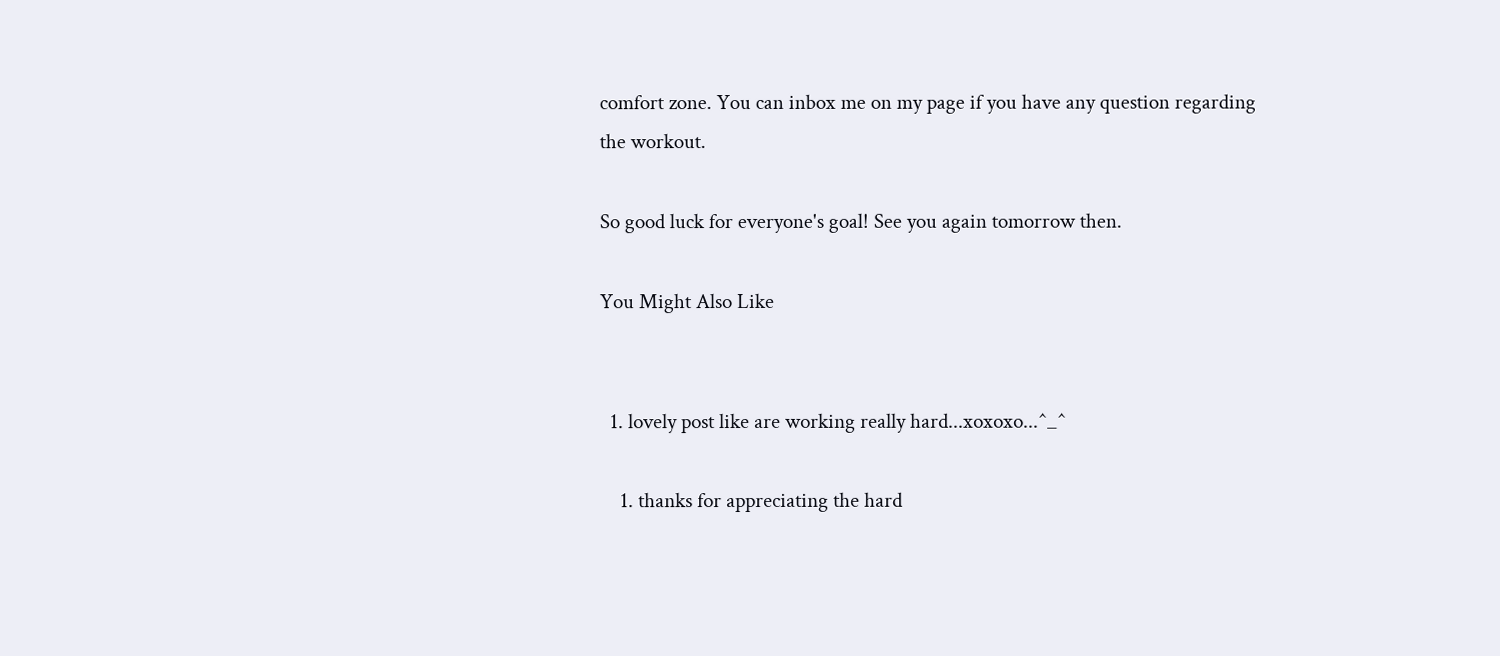comfort zone. You can inbox me on my page if you have any question regarding the workout.

So good luck for everyone's goal! See you again tomorrow then.

You Might Also Like


  1. lovely post like are working really hard...xoxoxo...^_^

    1. thanks for appreciating the hard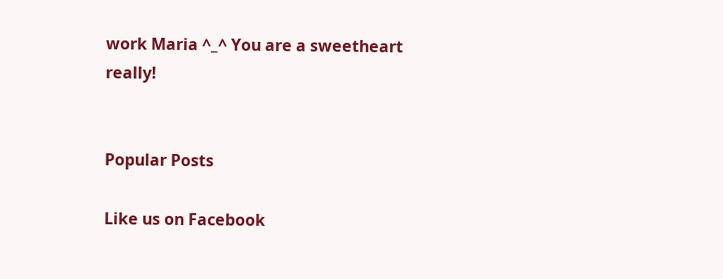work Maria ^_^ You are a sweetheart really!


Popular Posts

Like us on Facebook